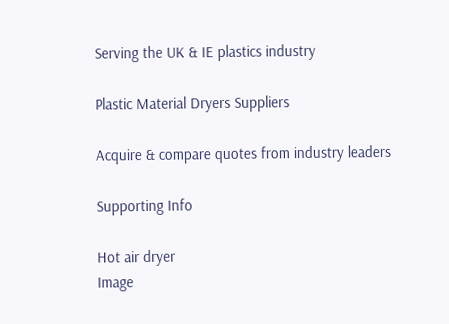Serving the UK & IE plastics industry

Plastic Material Dryers Suppliers

Acquire & compare quotes from industry leaders

Supporting Info

Hot air dryer
Image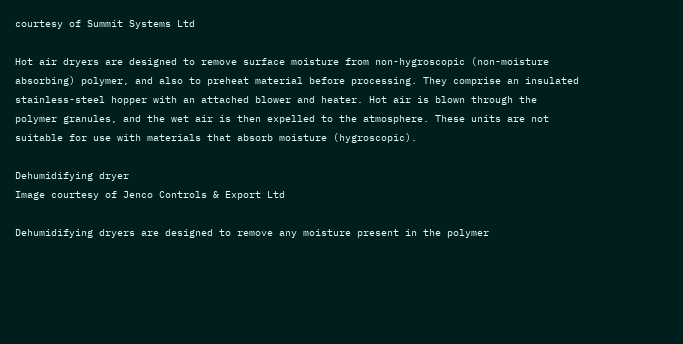courtesy of Summit Systems Ltd

Hot air dryers are designed to remove surface moisture from non-hygroscopic (non-moisture absorbing) polymer, and also to preheat material before processing. They comprise an insulated stainless-steel hopper with an attached blower and heater. Hot air is blown through the polymer granules, and the wet air is then expelled to the atmosphere. These units are not suitable for use with materials that absorb moisture (hygroscopic).

Dehumidifying dryer
Image courtesy of Jenco Controls & Export Ltd

Dehumidifying dryers are designed to remove any moisture present in the polymer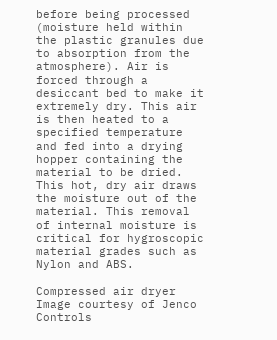before being processed (moisture held within the plastic granules due to absorption from the atmosphere). Air is forced through a desiccant bed to make it extremely dry. This air is then heated to a specified temperature and fed into a drying hopper containing the material to be dried. This hot, dry air draws the moisture out of the material. This removal of internal moisture is critical for hygroscopic material grades such as Nylon and ABS.

Compressed air dryer
Image courtesy of Jenco Controls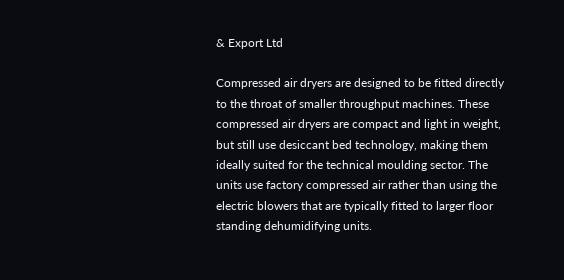& Export Ltd

Compressed air dryers are designed to be fitted directly to the throat of smaller throughput machines. These compressed air dryers are compact and light in weight, but still use desiccant bed technology, making them ideally suited for the technical moulding sector. The units use factory compressed air rather than using the electric blowers that are typically fitted to larger floor standing dehumidifying units.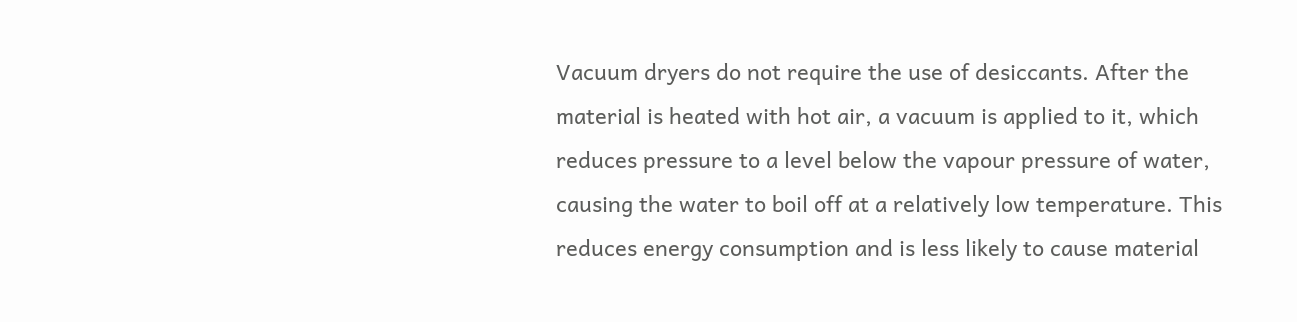Vacuum dryers do not require the use of desiccants. After the material is heated with hot air, a vacuum is applied to it, which reduces pressure to a level below the vapour pressure of water, causing the water to boil off at a relatively low temperature. This reduces energy consumption and is less likely to cause material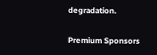degradation.

Premium Sponsors